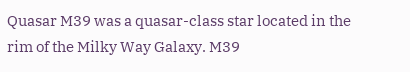Quasar M39 was a quasar-class star located in the rim of the Milky Way Galaxy. M39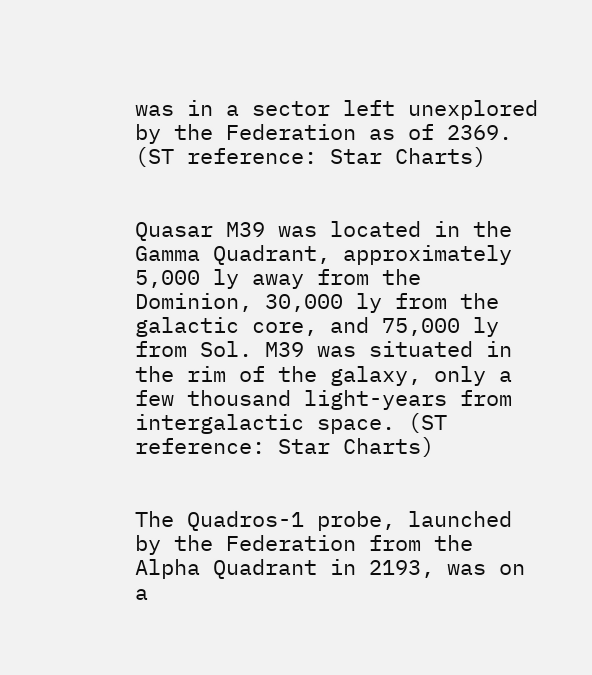was in a sector left unexplored by the Federation as of 2369. (ST reference: Star Charts)


Quasar M39 was located in the Gamma Quadrant, approximately 5,000 ly away from the Dominion, 30,000 ly from the galactic core, and 75,000 ly from Sol. M39 was situated in the rim of the galaxy, only a few thousand light-years from intergalactic space. (ST reference: Star Charts)


The Quadros-1 probe, launched by the Federation from the Alpha Quadrant in 2193, was on a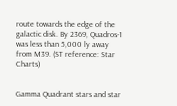route towards the edge of the galactic disk. By 2369, Quadros-1 was less than 5,000 ly away from M39. (ST reference: Star Charts)


Gamma Quadrant stars and star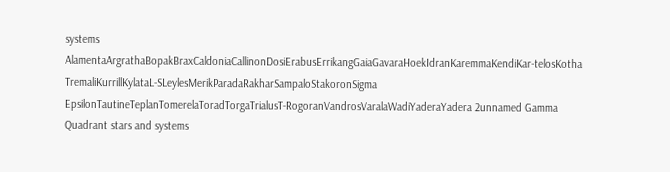systems
AlamentaArgrathaBopakBraxCaldoniaCallinonDosiErabusErrikangGaiaGavaraHoekIdranKaremmaKendiKar-telosKotha TremaliKurrillKylataL-SLeylesMerikParadaRakharSampaloStakoronSigma EpsilonTautineTeplanTomerelaToradTorgaTrialusT-RogoranVandrosVaralaWadiYaderaYadera 2unnamed Gamma Quadrant stars and systems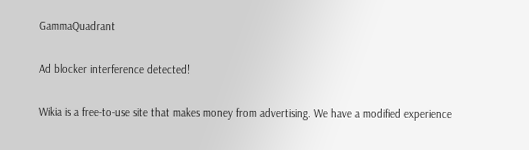GammaQuadrant

Ad blocker interference detected!

Wikia is a free-to-use site that makes money from advertising. We have a modified experience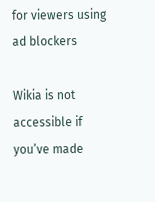for viewers using ad blockers

Wikia is not accessible if you’ve made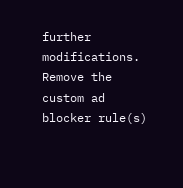further modifications. Remove the custom ad blocker rule(s)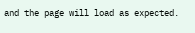and the page will load as expected.